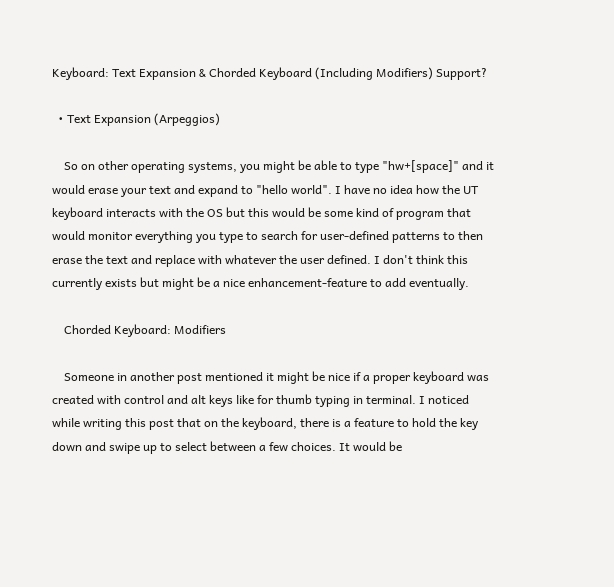Keyboard: Text Expansion & Chorded Keyboard (Including Modifiers) Support?

  • Text Expansion (Arpeggios)

    So on other operating systems, you might be able to type "hw+[space]" and it would erase your text and expand to "hello world". I have no idea how the UT keyboard interacts with the OS but this would be some kind of program that would monitor everything you type to search for user-defined patterns to then erase the text and replace with whatever the user defined. I don't think this currently exists but might be a nice enhancement-feature to add eventually.

    Chorded Keyboard: Modifiers

    Someone in another post mentioned it might be nice if a proper keyboard was created with control and alt keys like for thumb typing in terminal. I noticed while writing this post that on the keyboard, there is a feature to hold the key down and swipe up to select between a few choices. It would be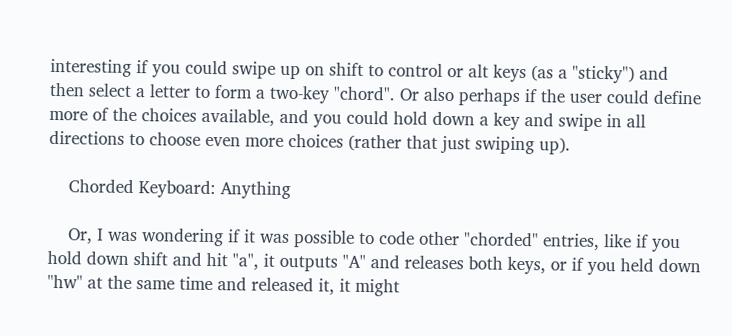interesting if you could swipe up on shift to control or alt keys (as a "sticky") and then select a letter to form a two-key "chord". Or also perhaps if the user could define more of the choices available, and you could hold down a key and swipe in all directions to choose even more choices (rather that just swiping up).

    Chorded Keyboard: Anything

    Or, I was wondering if it was possible to code other "chorded" entries, like if you hold down shift and hit "a", it outputs "A" and releases both keys, or if you held down "hw" at the same time and released it, it might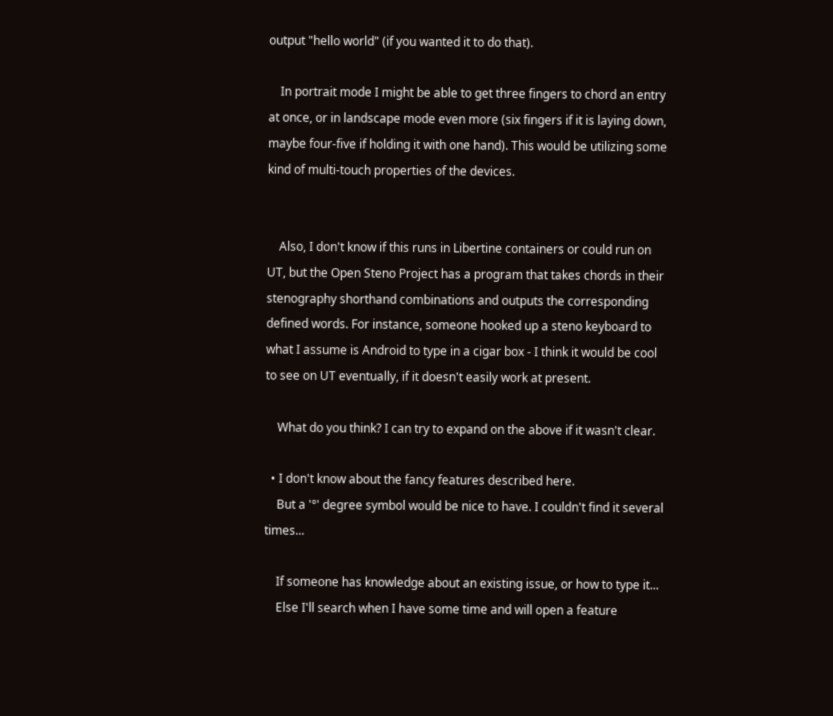output "hello world" (if you wanted it to do that).

    In portrait mode I might be able to get three fingers to chord an entry at once, or in landscape mode even more (six fingers if it is laying down, maybe four-five if holding it with one hand). This would be utilizing some kind of multi-touch properties of the devices.


    Also, I don't know if this runs in Libertine containers or could run on UT, but the Open Steno Project has a program that takes chords in their stenography shorthand combinations and outputs the corresponding defined words. For instance, someone hooked up a steno keyboard to what I assume is Android to type in a cigar box - I think it would be cool to see on UT eventually, if it doesn't easily work at present.

    What do you think? I can try to expand on the above if it wasn't clear.

  • I don't know about the fancy features described here.
    But a '°' degree symbol would be nice to have. I couldn't find it several times...

    If someone has knowledge about an existing issue, or how to type it...
    Else I'll search when I have some time and will open a feature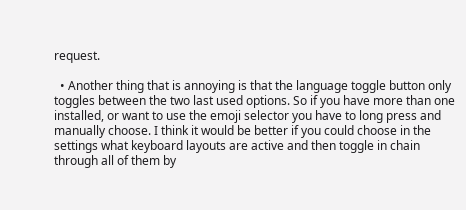request.

  • Another thing that is annoying is that the language toggle button only toggles between the two last used options. So if you have more than one installed, or want to use the emoji selector you have to long press and manually choose. I think it would be better if you could choose in the settings what keyboard layouts are active and then toggle in chain through all of them by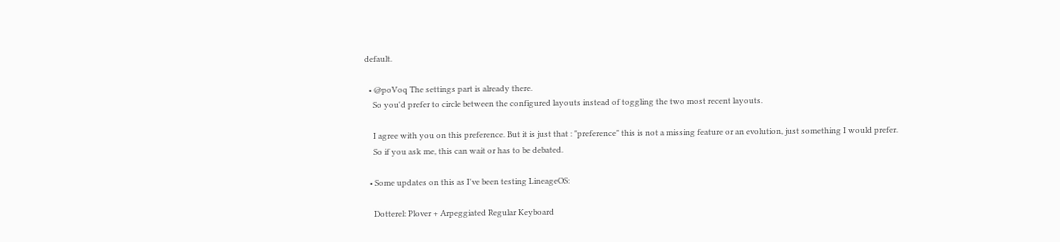default.

  • @poVoq The settings part is already there.
    So you'd prefer to circle between the configured layouts instead of toggling the two most recent layouts.

    I agree with you on this preference. But it is just that : "preference" this is not a missing feature or an evolution, just something I would prefer.
    So if you ask me, this can wait or has to be debated.

  • Some updates on this as I've been testing LineageOS:

    Dotterel: Plover + Arpeggiated Regular Keyboard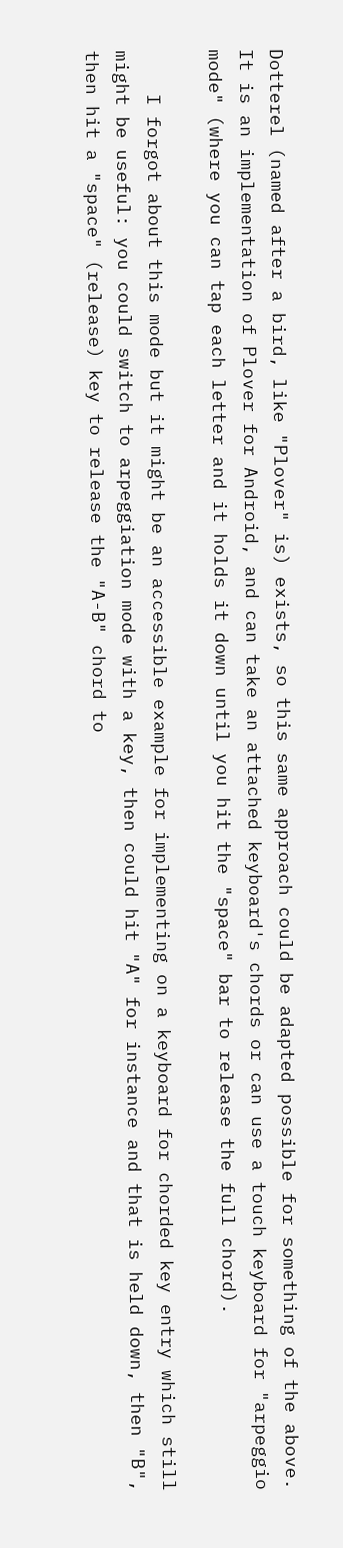Dotterel (named after a bird, like "Plover" is) exists, so this same approach could be adapted possible for something of the above. It is an implementation of Plover for Android, and can take an attached keyboard's chords or can use a touch keyboard for "arpeggio mode" (where you can tap each letter and it holds it down until you hit the "space" bar to release the full chord).

    I forgot about this mode but it might be an accessible example for implementing on a keyboard for chorded key entry which still might be useful: you could switch to arpeggiation mode with a key, then could hit "A" for instance and that is held down, then "B", then hit a "space" (release) key to release the "A-B" chord to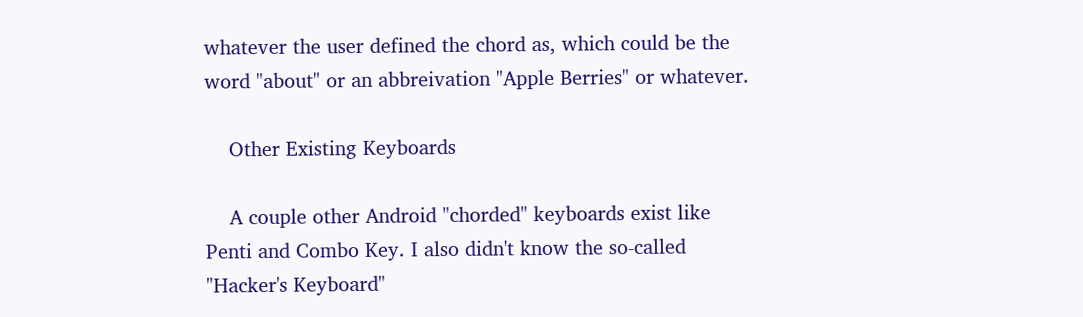whatever the user defined the chord as, which could be the word "about" or an abbreivation "Apple Berries" or whatever.

    Other Existing Keyboards

    A couple other Android "chorded" keyboards exist like Penti and Combo Key. I also didn't know the so-called "Hacker's Keyboard"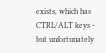exists, which has CTRL/ALT keys - but unfortunately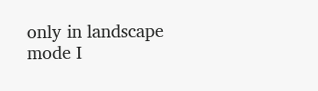only in landscape mode I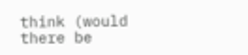think (would there be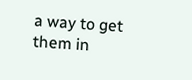a way to get them in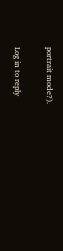portrait mode?).

Log in to reply